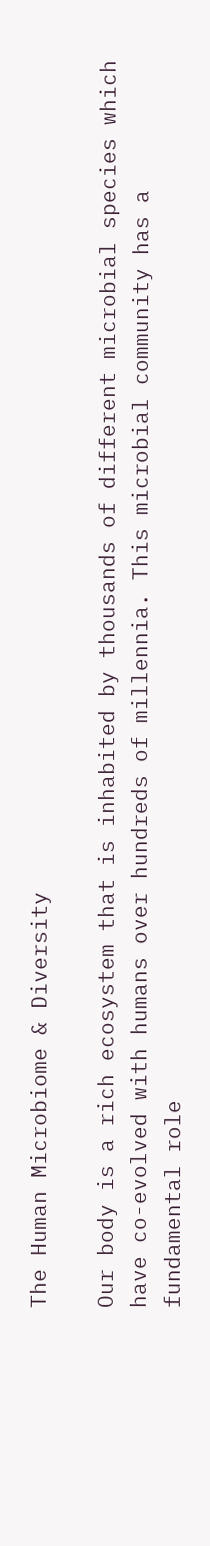The Human Microbiome & Diversity

Our body is a rich ecosystem that is inhabited by thousands of different microbial species which have co-evolved with humans over hundreds of millennia. This microbial community has a fundamental role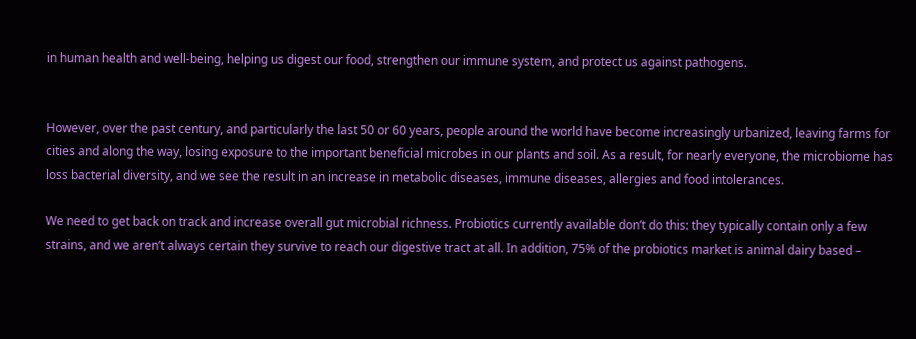in human health and well-being, helping us digest our food, strengthen our immune system, and protect us against pathogens.


However, over the past century, and particularly the last 50 or 60 years, people around the world have become increasingly urbanized, leaving farms for cities and along the way, losing exposure to the important beneficial microbes in our plants and soil. As a result, for nearly everyone, the microbiome has loss bacterial diversity, and we see the result in an increase in metabolic diseases, immune diseases, allergies and food intolerances.

We need to get back on track and increase overall gut microbial richness. Probiotics currently available don’t do this: they typically contain only a few strains, and we aren’t always certain they survive to reach our digestive tract at all. In addition, 75% of the probiotics market is animal dairy based –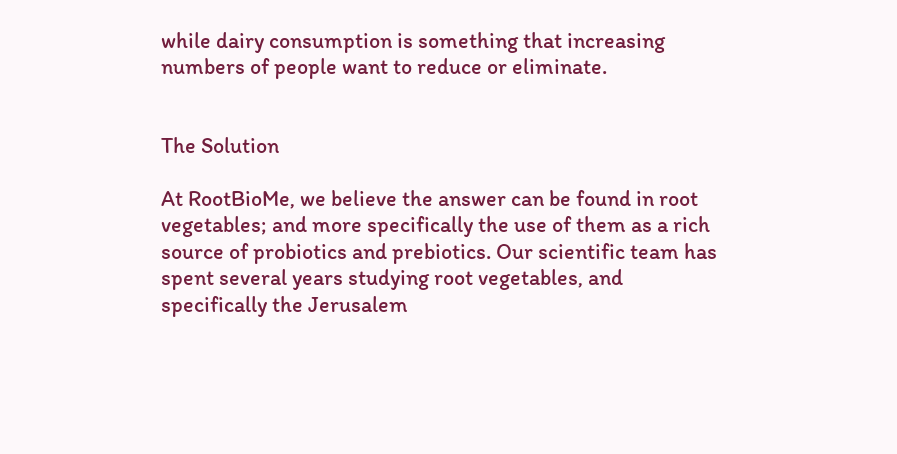while dairy consumption is something that increasing numbers of people want to reduce or eliminate.


The Solution

At RootBioMe, we believe the answer can be found in root vegetables; and more specifically the use of them as a rich source of probiotics and prebiotics. Our scientific team has spent several years studying root vegetables, and specifically the Jerusalem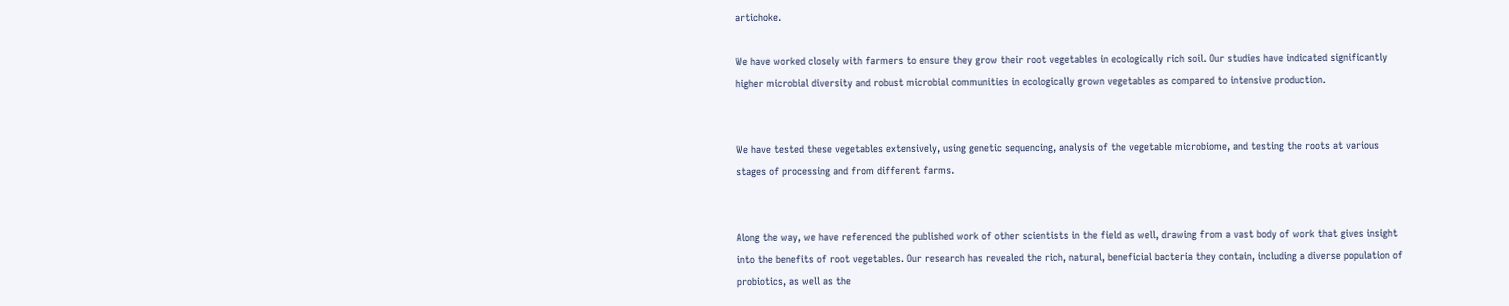artichoke.

We have worked closely with farmers to ensure they grow their root vegetables in ecologically rich soil. Our studies have indicated significantly higher microbial diversity and robust microbial communities in ecologically grown vegetables as compared to intensive production.


We have tested these vegetables extensively, using genetic sequencing, analysis of the vegetable microbiome, and testing the roots at various stages of processing and from different farms.


Along the way, we have referenced the published work of other scientists in the field as well, drawing from a vast body of work that gives insight into the benefits of root vegetables. Our research has revealed the rich, natural, beneficial bacteria they contain, including a diverse population of probiotics, as well as the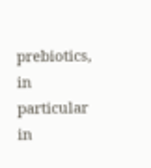prebiotics, in particular in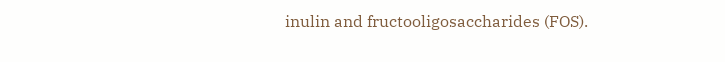inulin and fructooligosaccharides (FOS).